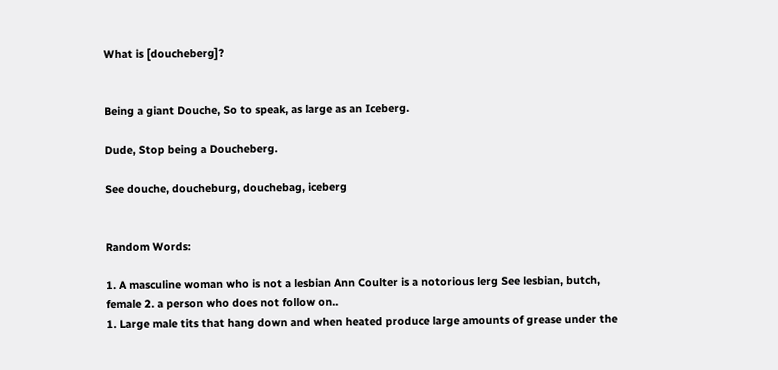What is [doucheberg]?


Being a giant Douche, So to speak, as large as an Iceberg.

Dude, Stop being a Doucheberg.

See douche, doucheburg, douchebag, iceberg


Random Words:

1. A masculine woman who is not a lesbian Ann Coulter is a notorious lerg See lesbian, butch, female 2. a person who does not follow on..
1. Large male tits that hang down and when heated produce large amounts of grease under the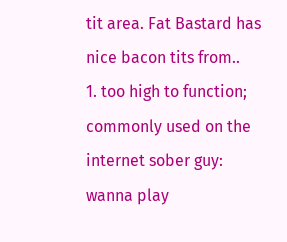tit area. Fat Bastard has nice bacon tits from..
1. too high to function; commonly used on the internet sober guy: wanna play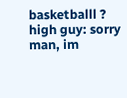basketballl ? high guy: sorry man, im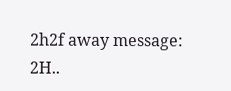2h2f away message: 2H..